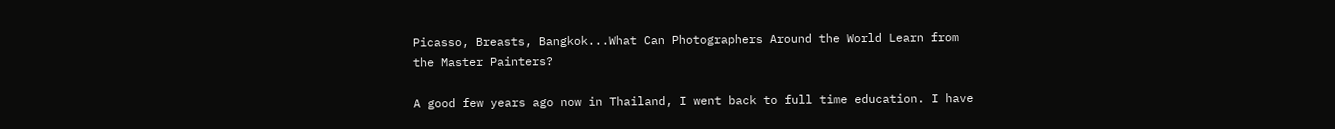Picasso, Breasts, Bangkok...What Can Photographers Around the World Learn from the Master Painters?

A good few years ago now in Thailand, I went back to full time education. I have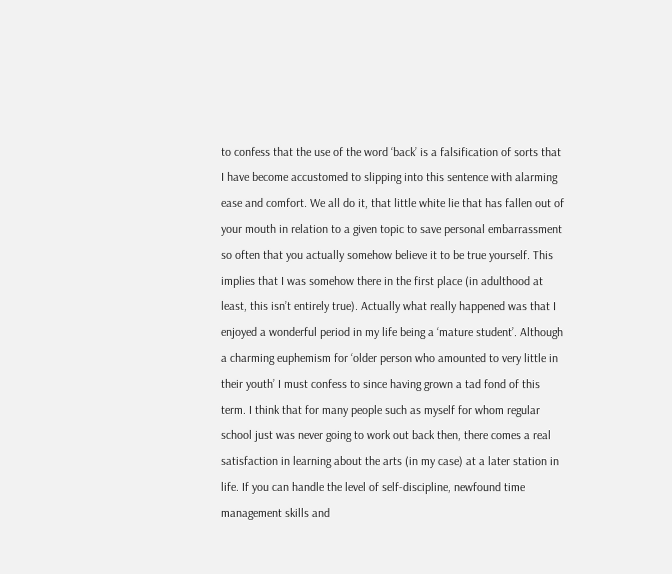to confess that the use of the word ‘back’ is a falsification of sorts that I have become accustomed to slipping into this sentence with alarming ease and comfort. We all do it, that little white lie that has fallen out of your mouth in relation to a given topic to save personal embarrassment so often that you actually somehow believe it to be true yourself. This implies that I was somehow there in the first place (in adulthood at least, this isn’t entirely true). Actually what really happened was that I enjoyed a wonderful period in my life being a ‘mature student’. Although a charming euphemism for ‘older person who amounted to very little in their youth’ I must confess to since having grown a tad fond of this term. I think that for many people such as myself for whom regular school just was never going to work out back then, there comes a real satisfaction in learning about the arts (in my case) at a later station in life. If you can handle the level of self-discipline, newfound time management skills and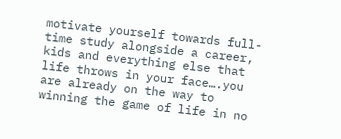motivate yourself towards full-time study alongside a career, kids and everything else that life throws in your face….you are already on the way to winning the game of life in no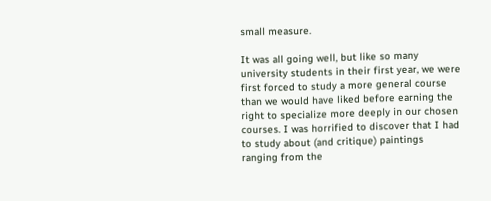small measure.

It was all going well, but like so many university students in their first year, we were first forced to study a more general course than we would have liked before earning the right to specialize more deeply in our chosen courses. I was horrified to discover that I had to study about (and critique) paintings ranging from the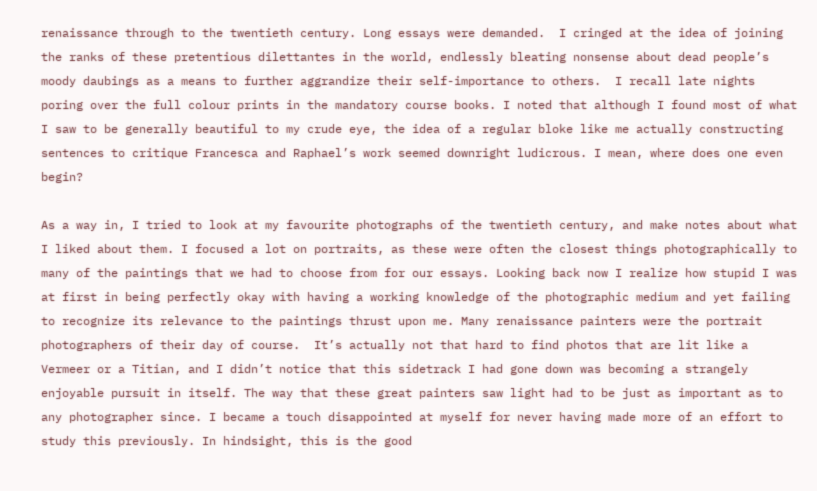renaissance through to the twentieth century. Long essays were demanded.  I cringed at the idea of joining the ranks of these pretentious dilettantes in the world, endlessly bleating nonsense about dead people’s moody daubings as a means to further aggrandize their self-importance to others.  I recall late nights poring over the full colour prints in the mandatory course books. I noted that although I found most of what I saw to be generally beautiful to my crude eye, the idea of a regular bloke like me actually constructing sentences to critique Francesca and Raphael’s work seemed downright ludicrous. I mean, where does one even begin?

As a way in, I tried to look at my favourite photographs of the twentieth century, and make notes about what I liked about them. I focused a lot on portraits, as these were often the closest things photographically to many of the paintings that we had to choose from for our essays. Looking back now I realize how stupid I was at first in being perfectly okay with having a working knowledge of the photographic medium and yet failing to recognize its relevance to the paintings thrust upon me. Many renaissance painters were the portrait photographers of their day of course.  It’s actually not that hard to find photos that are lit like a Vermeer or a Titian, and I didn’t notice that this sidetrack I had gone down was becoming a strangely enjoyable pursuit in itself. The way that these great painters saw light had to be just as important as to any photographer since. I became a touch disappointed at myself for never having made more of an effort to study this previously. In hindsight, this is the good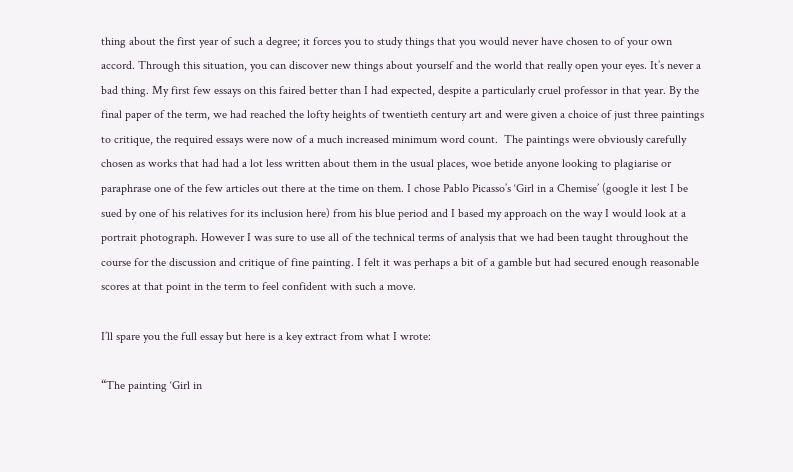thing about the first year of such a degree; it forces you to study things that you would never have chosen to of your own accord. Through this situation, you can discover new things about yourself and the world that really open your eyes. It’s never a bad thing. My first few essays on this faired better than I had expected, despite a particularly cruel professor in that year. By the final paper of the term, we had reached the lofty heights of twentieth century art and were given a choice of just three paintings to critique, the required essays were now of a much increased minimum word count.  The paintings were obviously carefully chosen as works that had had a lot less written about them in the usual places, woe betide anyone looking to plagiarise or paraphrase one of the few articles out there at the time on them. I chose Pablo Picasso’s ‘Girl in a Chemise’ (google it lest I be sued by one of his relatives for its inclusion here) from his blue period and I based my approach on the way I would look at a portrait photograph. However I was sure to use all of the technical terms of analysis that we had been taught throughout the course for the discussion and critique of fine painting. I felt it was perhaps a bit of a gamble but had secured enough reasonable scores at that point in the term to feel confident with such a move.

I’ll spare you the full essay but here is a key extract from what I wrote:

“The painting ‘Girl in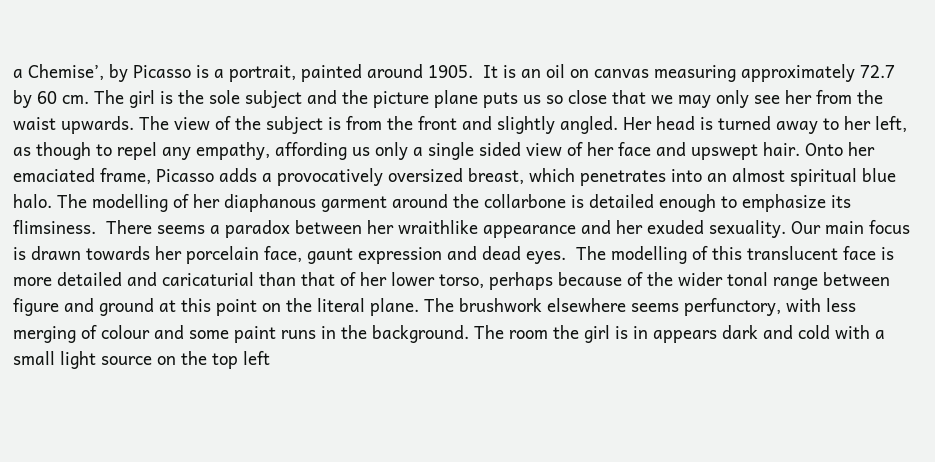a Chemise’, by Picasso is a portrait, painted around 1905.  It is an oil on canvas measuring approximately 72.7 by 60 cm. The girl is the sole subject and the picture plane puts us so close that we may only see her from the waist upwards. The view of the subject is from the front and slightly angled. Her head is turned away to her left, as though to repel any empathy, affording us only a single sided view of her face and upswept hair. Onto her emaciated frame, Picasso adds a provocatively oversized breast, which penetrates into an almost spiritual blue halo. The modelling of her diaphanous garment around the collarbone is detailed enough to emphasize its flimsiness.  There seems a paradox between her wraithlike appearance and her exuded sexuality. Our main focus is drawn towards her porcelain face, gaunt expression and dead eyes.  The modelling of this translucent face is more detailed and caricaturial than that of her lower torso, perhaps because of the wider tonal range between figure and ground at this point on the literal plane. The brushwork elsewhere seems perfunctory, with less merging of colour and some paint runs in the background. The room the girl is in appears dark and cold with a small light source on the top left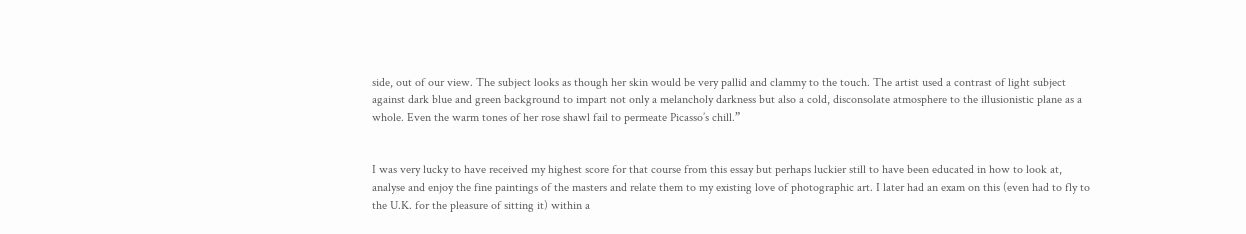side, out of our view. The subject looks as though her skin would be very pallid and clammy to the touch. The artist used a contrast of light subject against dark blue and green background to impart not only a melancholy darkness but also a cold, disconsolate atmosphere to the illusionistic plane as a whole. Even the warm tones of her rose shawl fail to permeate Picasso’s chill.”


I was very lucky to have received my highest score for that course from this essay but perhaps luckier still to have been educated in how to look at, analyse and enjoy the fine paintings of the masters and relate them to my existing love of photographic art. I later had an exam on this (even had to fly to the U.K. for the pleasure of sitting it) within a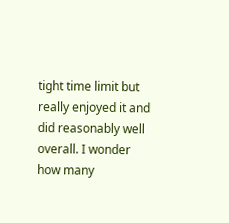tight time limit but really enjoyed it and did reasonably well overall. I wonder how many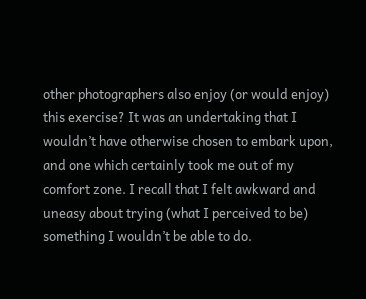other photographers also enjoy (or would enjoy) this exercise? It was an undertaking that I wouldn’t have otherwise chosen to embark upon, and one which certainly took me out of my comfort zone. I recall that I felt awkward and uneasy about trying (what I perceived to be) something I wouldn’t be able to do.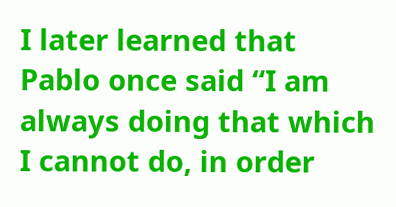I later learned that Pablo once said “I am always doing that which I cannot do, in order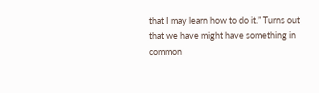that I may learn how to do it.” Turns out that we have might have something in common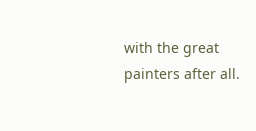with the great painters after all.